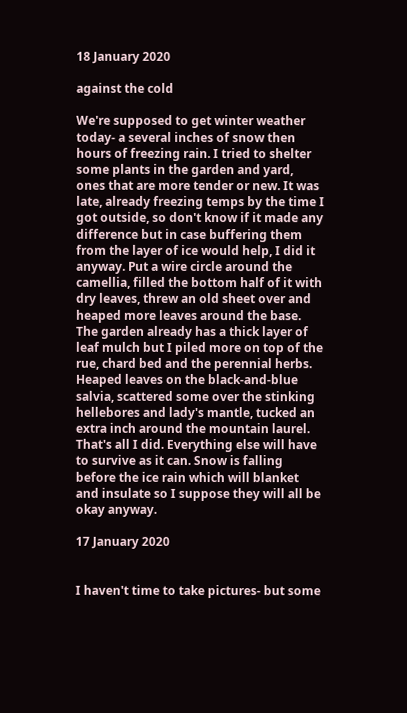18 January 2020

against the cold

We're supposed to get winter weather today- a several inches of snow then hours of freezing rain. I tried to shelter some plants in the garden and yard, ones that are more tender or new. It was late, already freezing temps by the time I got outside, so don't know if it made any difference but in case buffering them from the layer of ice would help, I did it anyway. Put a wire circle around the camellia, filled the bottom half of it with dry leaves, threw an old sheet over and heaped more leaves around the base. The garden already has a thick layer of leaf mulch but I piled more on top of the rue, chard bed and the perennial herbs. Heaped leaves on the black-and-blue salvia, scattered some over the stinking hellebores and lady's mantle, tucked an extra inch around the mountain laurel. That's all I did. Everything else will have to survive as it can. Snow is falling before the ice rain which will blanket and insulate so I suppose they will all be okay anyway.

17 January 2020


I haven't time to take pictures- but some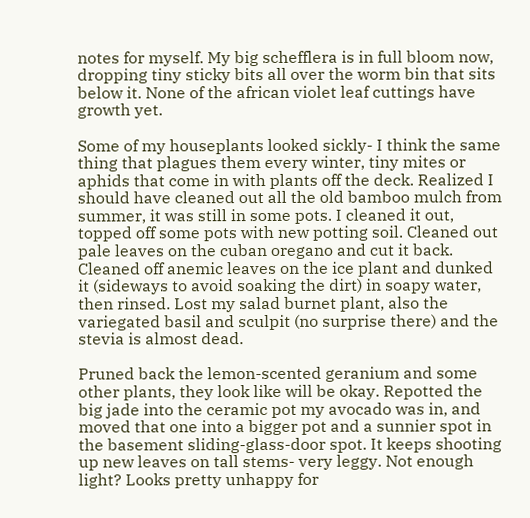notes for myself. My big schefflera is in full bloom now, dropping tiny sticky bits all over the worm bin that sits below it. None of the african violet leaf cuttings have growth yet.

Some of my houseplants looked sickly- I think the same thing that plagues them every winter, tiny mites or aphids that come in with plants off the deck. Realized I should have cleaned out all the old bamboo mulch from summer, it was still in some pots. I cleaned it out, topped off some pots with new potting soil. Cleaned out pale leaves on the cuban oregano and cut it back. Cleaned off anemic leaves on the ice plant and dunked it (sideways to avoid soaking the dirt) in soapy water, then rinsed. Lost my salad burnet plant, also the variegated basil and sculpit (no surprise there) and the stevia is almost dead.

Pruned back the lemon-scented geranium and some other plants, they look like will be okay. Repotted the big jade into the ceramic pot my avocado was in, and moved that one into a bigger pot and a sunnier spot in the basement sliding-glass-door spot. It keeps shooting up new leaves on tall stems- very leggy. Not enough light? Looks pretty unhappy for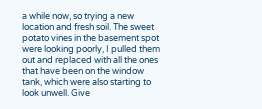a while now, so trying a new location and fresh soil. The sweet potato vines in the basement spot were looking poorly, I pulled them out and replaced with all the ones that have been on the window tank, which were also starting to look unwell. Give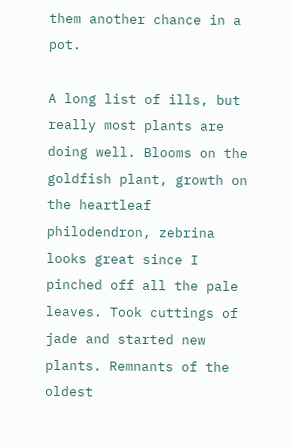them another chance in a pot.

A long list of ills, but really most plants are doing well. Blooms on the goldfish plant, growth on the heartleaf philodendron, zebrina looks great since I pinched off all the pale leaves. Took cuttings of jade and started new plants. Remnants of the oldest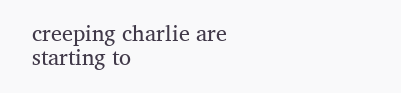creeping charlie are starting to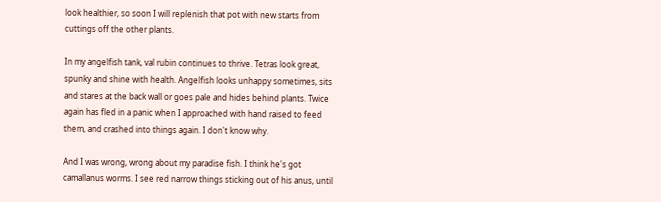look healthier, so soon I will replenish that pot with new starts from cuttings off the other plants.

In my angelfish tank, val rubin continues to thrive. Tetras look great, spunky and shine with health. Angelfish looks unhappy sometimes, sits and stares at the back wall or goes pale and hides behind plants. Twice again has fled in a panic when I approached with hand raised to feed them, and crashed into things again. I don't know why.

And I was wrong, wrong about my paradise fish. I think he's got camallanus worms. I see red narrow things sticking out of his anus, until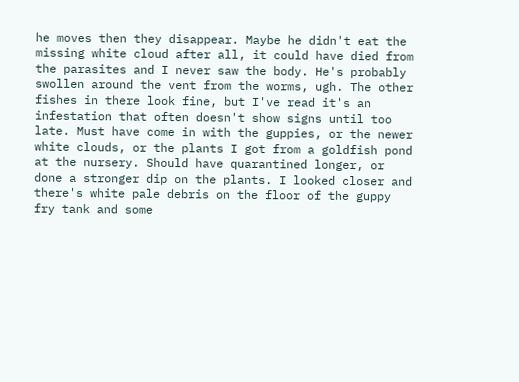he moves then they disappear. Maybe he didn't eat the missing white cloud after all, it could have died from the parasites and I never saw the body. He's probably swollen around the vent from the worms, ugh. The other fishes in there look fine, but I've read it's an infestation that often doesn't show signs until too late. Must have come in with the guppies, or the newer white clouds, or the plants I got from a goldfish pond at the nursery. Should have quarantined longer, or done a stronger dip on the plants. I looked closer and there's white pale debris on the floor of the guppy fry tank and some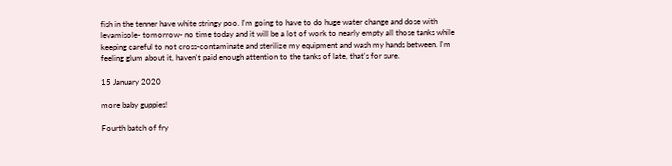fish in the tenner have white stringy poo. I'm going to have to do huge water change and dose with levamisole- tomorrow- no time today and it will be a lot of work to nearly empty all those tanks while keeping careful to not cross-contaminate and sterilize my equipment and wash my hands between. I'm feeling glum about it, haven't paid enough attention to the tanks of late, that's for sure.

15 January 2020

more baby guppies!

Fourth batch of fry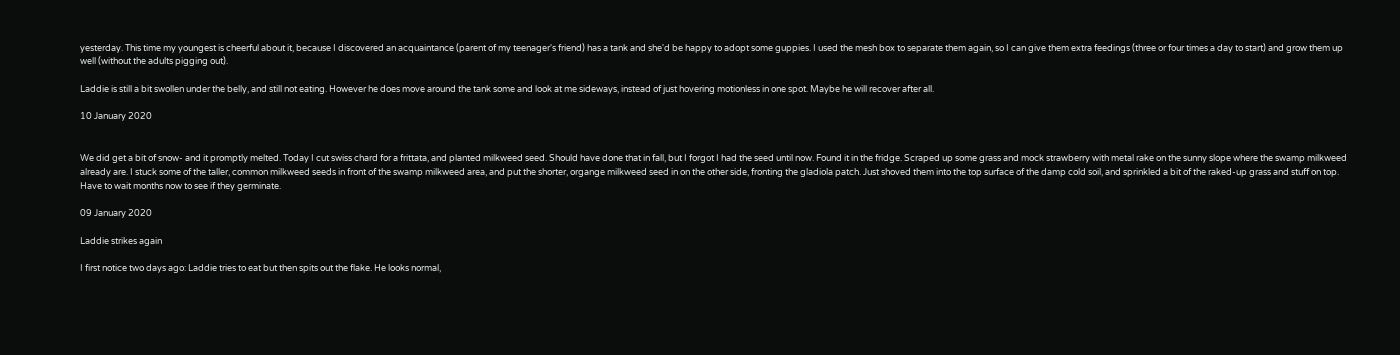yesterday. This time my youngest is cheerful about it, because I discovered an acquaintance (parent of my teenager's friend) has a tank and she'd be happy to adopt some guppies. I used the mesh box to separate them again, so I can give them extra feedings (three or four times a day to start) and grow them up well (without the adults pigging out).

Laddie is still a bit swollen under the belly, and still not eating. However he does move around the tank some and look at me sideways, instead of just hovering motionless in one spot. Maybe he will recover after all.

10 January 2020


We did get a bit of snow- and it promptly melted. Today I cut swiss chard for a frittata, and planted milkweed seed. Should have done that in fall, but I forgot I had the seed until now. Found it in the fridge. Scraped up some grass and mock strawberry with metal rake on the sunny slope where the swamp milkweed already are. I stuck some of the taller, common milkweed seeds in front of the swamp milkweed area, and put the shorter, organge milkweed seed in on the other side, fronting the gladiola patch. Just shoved them into the top surface of the damp cold soil, and sprinkled a bit of the raked-up grass and stuff on top. Have to wait months now to see if they germinate.

09 January 2020

Laddie strikes again

I first notice two days ago: Laddie tries to eat but then spits out the flake. He looks normal,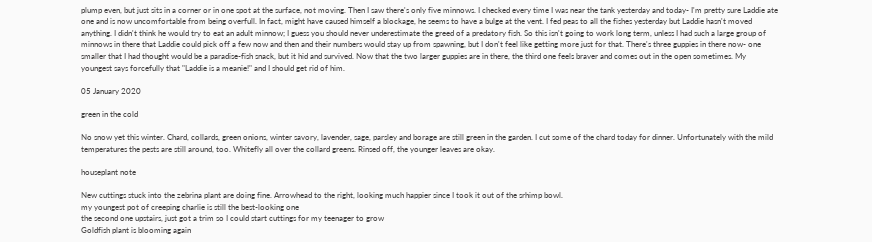plump even, but just sits in a corner or in one spot at the surface, not moving. Then I saw there's only five minnows. I checked every time I was near the tank yesterday and today- I'm pretty sure Laddie ate one and is now uncomfortable from being overfull. In fact, might have caused himself a blockage, he seems to have a bulge at the vent. I fed peas to all the fishes yesterday but Laddie hasn't moved anything. I didn't think he would try to eat an adult minnow; I guess you should never underestimate the greed of a predatory fish. So this isn't going to work long term, unless I had such a large group of minnows in there that Laddie could pick off a few now and then and their numbers would stay up from spawning, but I don't feel like getting more just for that. There's three guppies in there now- one smaller that I had thought would be a paradise-fish snack, but it hid and survived. Now that the two larger guppies are in there, the third one feels braver and comes out in the open sometimes. My youngest says forcefully that "Laddie is a meanie!" and I should get rid of him.

05 January 2020

green in the cold

No snow yet this winter. Chard, collards, green onions, winter savory, lavender, sage, parsley and borage are still green in the garden. I cut some of the chard today for dinner. Unfortunately with the mild temperatures the pests are still around, too. Whitefly all over the collard greens. Rinsed off, the younger leaves are okay.

houseplant note

New cuttings stuck into the zebrina plant are doing fine. Arrowhead to the right, looking much happier since I took it out of the srhimp bowl.
my youngest pot of creeping charlie is still the best-looking one
the second one upstairs, just got a trim so I could start cuttings for my teenager to grow
Goldfish plant is blooming again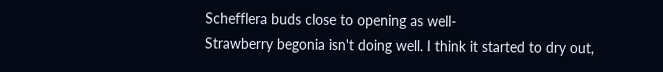Schefflera buds close to opening as well-
Strawberry begonia isn't doing well. I think it started to dry out,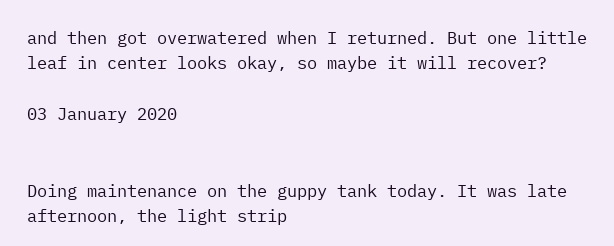and then got overwatered when I returned. But one little leaf in center looks okay, so maybe it will recover?

03 January 2020


Doing maintenance on the guppy tank today. It was late afternoon, the light strip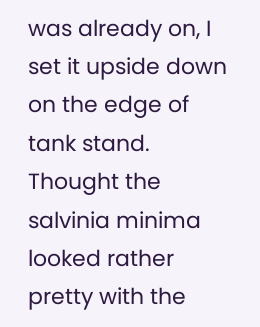was already on, I set it upside down on the edge of tank stand. Thought the salvinia minima looked rather pretty with the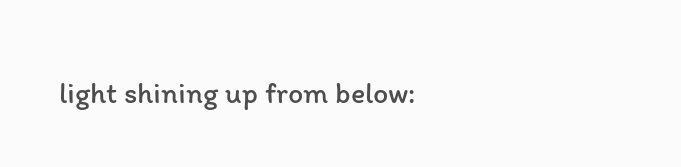light shining up from below: